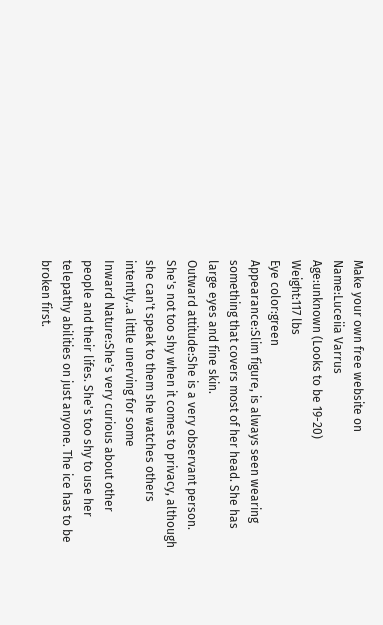Make your own free website on
Name:Luceiia Varrus
Age:unknown (Looks to be 19-20)
Weight:117 lbs
Eye color:green
Appearance:Slim figure, is always seen wearing something that covers most of her head. She has large eyes and fine skin.
Outward attitude:She is a very observant person. She's not too shy when it comes to privacy, although she can't speak to them she watches others intently..a little unerving for some
Inward Nature:She's very curious about other people and their lifes. She's too shy to use her telepathy abilities on just anyone. The ice has to be broken first.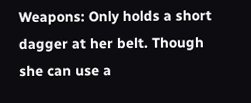Weapons: Only holds a short dagger at her belt. Though she can use a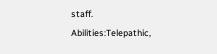staff.
Abilities:Telepathic,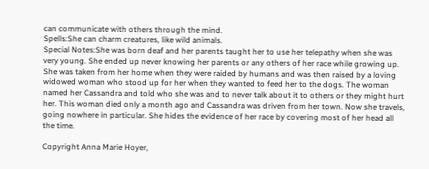can communicate with others through the mind.
Spells:She can charm creatures, like wild animals.
Special Notes:She was born deaf and her parents taught her to use her telepathy when she was very young. She ended up never knowing her parents or any others of her race while growing up. She was taken from her home when they were raided by humans and was then raised by a loving widowed woman who stood up for her when they wanted to feed her to the dogs. The woman named her Cassandra and told who she was and to never talk about it to others or they might hurt her. This woman died only a month ago and Cassandra was driven from her town. Now she travels, going nowhere in particular. She hides the evidence of her race by covering most of her head all the time.

Copyright Anna Marie Hoyer,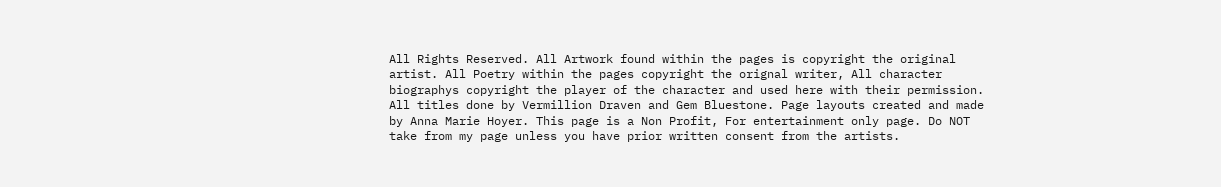All Rights Reserved. All Artwork found within the pages is copyright the original artist. All Poetry within the pages copyright the orignal writer, All character biographys copyright the player of the character and used here with their permission. All titles done by Vermillion Draven and Gem Bluestone. Page layouts created and made by Anna Marie Hoyer. This page is a Non Profit, For entertainment only page. Do NOT take from my page unless you have prior written consent from the artists.